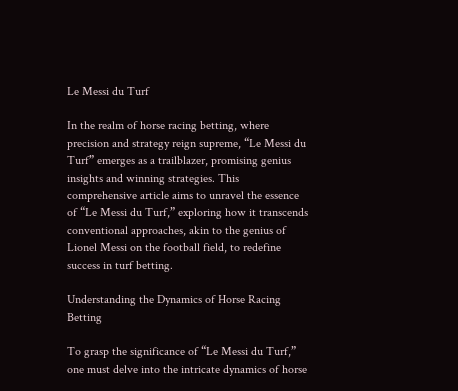Le Messi du Turf

In the realm of horse racing betting, where precision and strategy reign supreme, “Le Messi du Turf” emerges as a trailblazer, promising genius insights and winning strategies. This comprehensive article aims to unravel the essence of “Le Messi du Turf,” exploring how it transcends conventional approaches, akin to the genius of Lionel Messi on the football field, to redefine success in turf betting.

Understanding the Dynamics of Horse Racing Betting

To grasp the significance of “Le Messi du Turf,” one must delve into the intricate dynamics of horse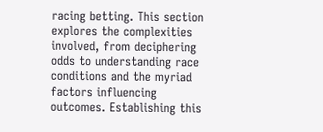racing betting. This section explores the complexities involved, from deciphering odds to understanding race conditions and the myriad factors influencing outcomes. Establishing this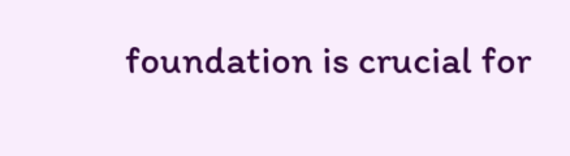foundation is crucial for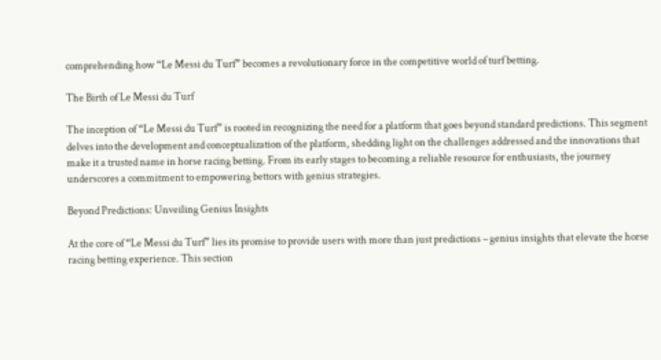comprehending how “Le Messi du Turf” becomes a revolutionary force in the competitive world of turf betting.

The Birth of Le Messi du Turf

The inception of “Le Messi du Turf” is rooted in recognizing the need for a platform that goes beyond standard predictions. This segment delves into the development and conceptualization of the platform, shedding light on the challenges addressed and the innovations that make it a trusted name in horse racing betting. From its early stages to becoming a reliable resource for enthusiasts, the journey underscores a commitment to empowering bettors with genius strategies.

Beyond Predictions: Unveiling Genius Insights

At the core of “Le Messi du Turf” lies its promise to provide users with more than just predictions – genius insights that elevate the horse racing betting experience. This section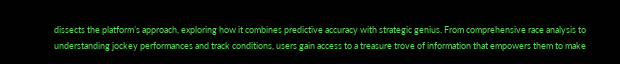dissects the platform’s approach, exploring how it combines predictive accuracy with strategic genius. From comprehensive race analysis to understanding jockey performances and track conditions, users gain access to a treasure trove of information that empowers them to make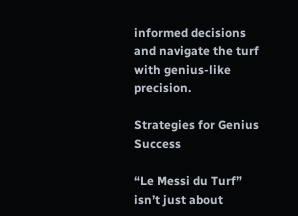informed decisions and navigate the turf with genius-like precision.

Strategies for Genius Success

“Le Messi du Turf” isn’t just about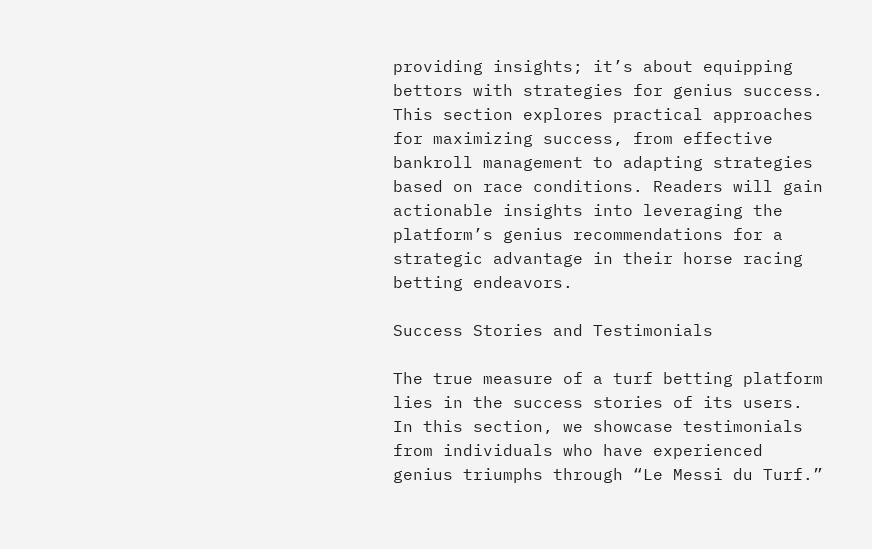providing insights; it’s about equipping bettors with strategies for genius success. This section explores practical approaches for maximizing success, from effective bankroll management to adapting strategies based on race conditions. Readers will gain actionable insights into leveraging the platform’s genius recommendations for a strategic advantage in their horse racing betting endeavors.

Success Stories and Testimonials

The true measure of a turf betting platform lies in the success stories of its users. In this section, we showcase testimonials from individuals who have experienced genius triumphs through “Le Messi du Turf.”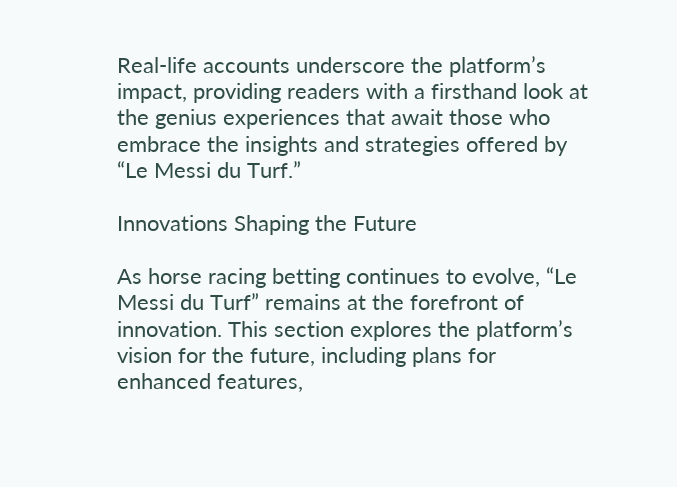Real-life accounts underscore the platform’s impact, providing readers with a firsthand look at the genius experiences that await those who embrace the insights and strategies offered by “Le Messi du Turf.”

Innovations Shaping the Future

As horse racing betting continues to evolve, “Le Messi du Turf” remains at the forefront of innovation. This section explores the platform’s vision for the future, including plans for enhanced features,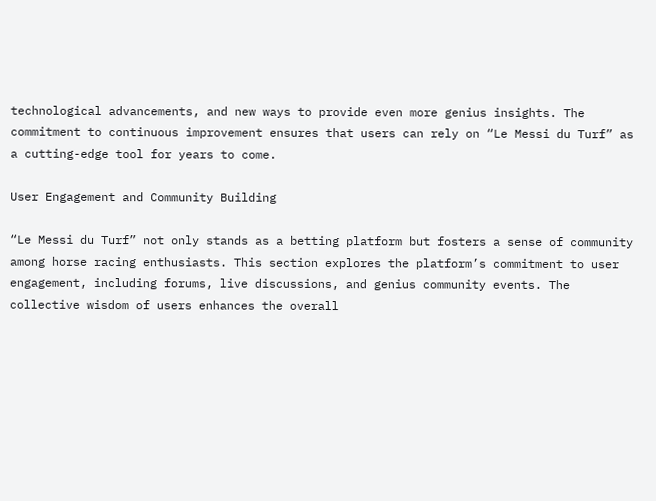technological advancements, and new ways to provide even more genius insights. The commitment to continuous improvement ensures that users can rely on “Le Messi du Turf” as a cutting-edge tool for years to come.

User Engagement and Community Building

“Le Messi du Turf” not only stands as a betting platform but fosters a sense of community among horse racing enthusiasts. This section explores the platform’s commitment to user engagement, including forums, live discussions, and genius community events. The collective wisdom of users enhances the overall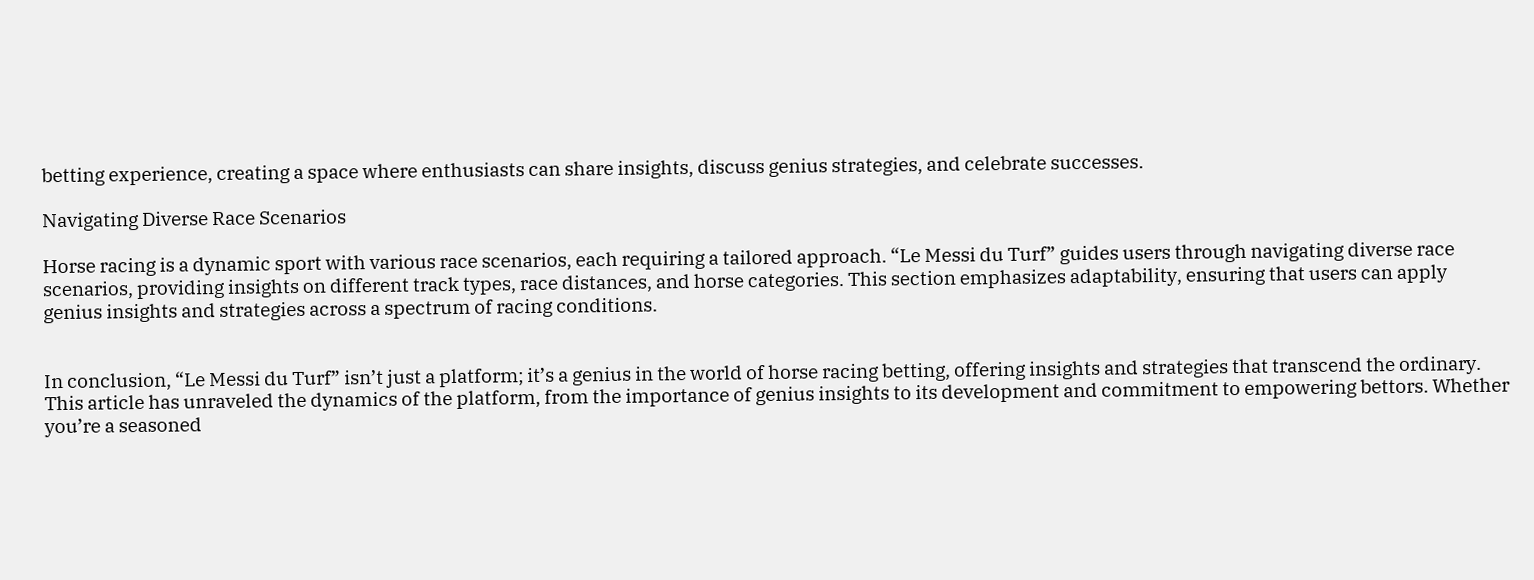betting experience, creating a space where enthusiasts can share insights, discuss genius strategies, and celebrate successes.

Navigating Diverse Race Scenarios

Horse racing is a dynamic sport with various race scenarios, each requiring a tailored approach. “Le Messi du Turf” guides users through navigating diverse race scenarios, providing insights on different track types, race distances, and horse categories. This section emphasizes adaptability, ensuring that users can apply genius insights and strategies across a spectrum of racing conditions.


In conclusion, “Le Messi du Turf” isn’t just a platform; it’s a genius in the world of horse racing betting, offering insights and strategies that transcend the ordinary. This article has unraveled the dynamics of the platform, from the importance of genius insights to its development and commitment to empowering bettors. Whether you’re a seasoned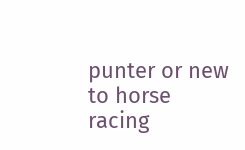punter or new to horse racing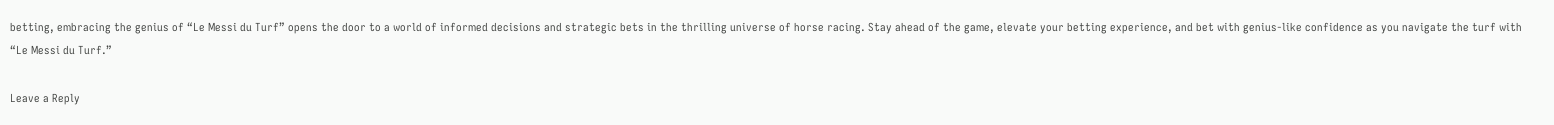betting, embracing the genius of “Le Messi du Turf” opens the door to a world of informed decisions and strategic bets in the thrilling universe of horse racing. Stay ahead of the game, elevate your betting experience, and bet with genius-like confidence as you navigate the turf with “Le Messi du Turf.”

Leave a Reply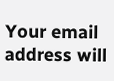Your email address will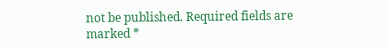not be published. Required fields are marked *